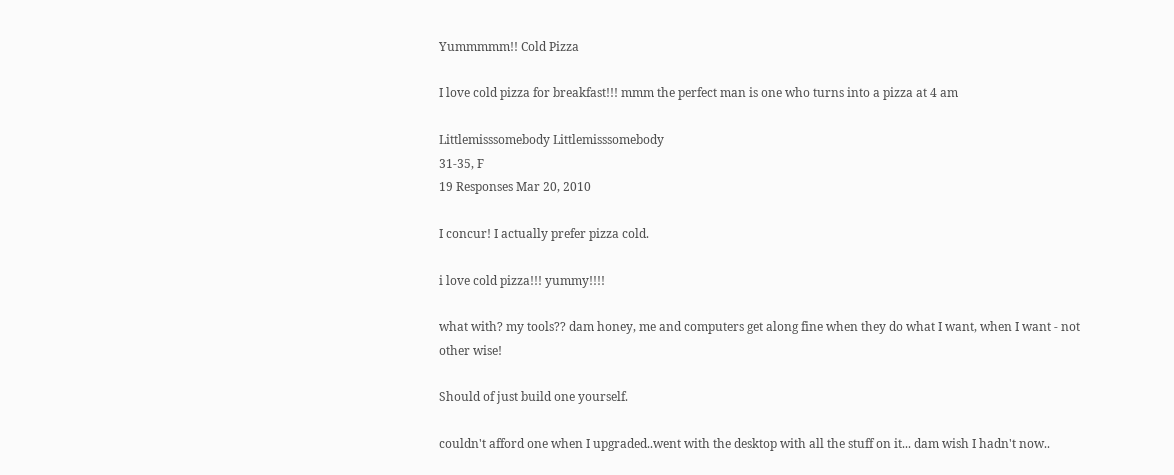Yummmmm!! Cold Pizza

I love cold pizza for breakfast!!! mmm the perfect man is one who turns into a pizza at 4 am

Littlemisssomebody Littlemisssomebody
31-35, F
19 Responses Mar 20, 2010

I concur! I actually prefer pizza cold.

i love cold pizza!!! yummy!!!!

what with? my tools?? dam honey, me and computers get along fine when they do what I want, when I want - not other wise!

Should of just build one yourself.

couldn't afford one when I upgraded..went with the desktop with all the stuff on it... dam wish I hadn't now..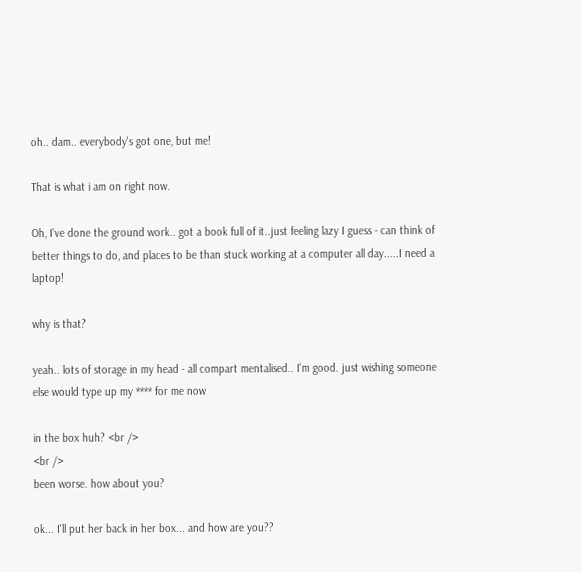oh.. dam.. everybody's got one, but me!

That is what i am on right now.

Oh, I've done the ground work.. got a book full of it..just feeling lazy I guess - can think of better things to do, and places to be than stuck working at a computer all day.....I need a laptop!

why is that?

yeah.. lots of storage in my head - all compart mentalised.. I'm good. just wishing someone else would type up my **** for me now

in the box huh? <br />
<br />
been worse. how about you?

ok... I'll put her back in her box... and how are you??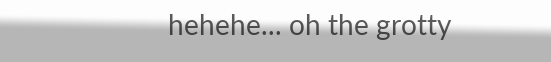hehehe... oh the grotty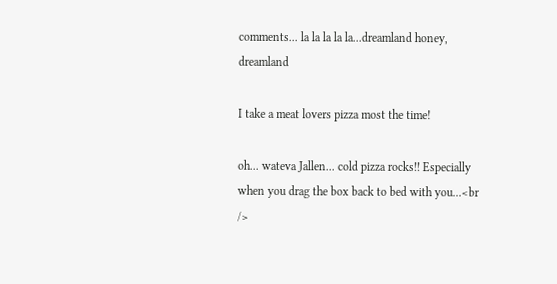comments... la la la la la...dreamland honey, dreamland

I take a meat lovers pizza most the time!

oh... wateva Jallen... cold pizza rocks!! Especially when you drag the box back to bed with you...<br />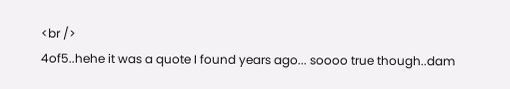<br />
4of5..hehe it was a quote I found years ago... soooo true though..dam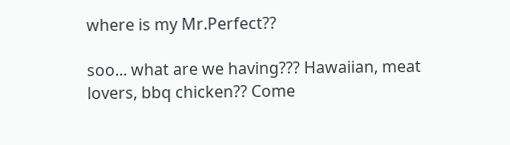where is my Mr.Perfect??

soo... what are we having??? Hawaiian, meat lovers, bbq chicken?? Come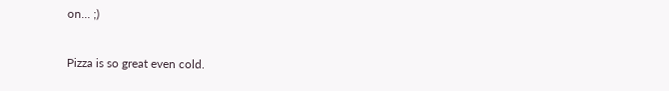on... ;)

Pizza is so great even cold.